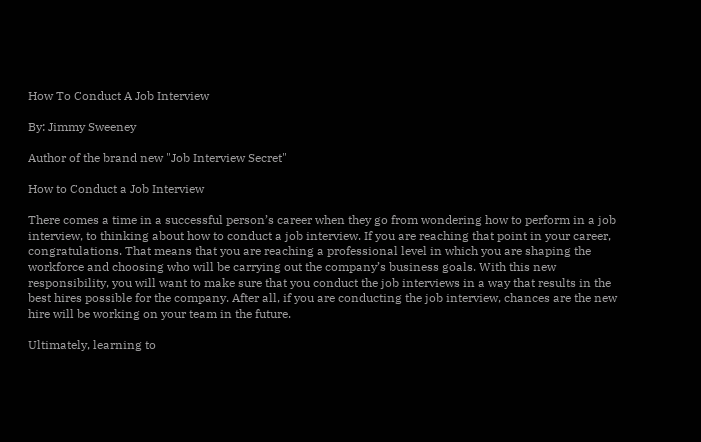How To Conduct A Job Interview

By: Jimmy Sweeney

Author of the brand new "Job Interview Secret"

How to Conduct a Job Interview

There comes a time in a successful person’s career when they go from wondering how to perform in a job interview, to thinking about how to conduct a job interview. If you are reaching that point in your career, congratulations. That means that you are reaching a professional level in which you are shaping the workforce and choosing who will be carrying out the company’s business goals. With this new responsibility, you will want to make sure that you conduct the job interviews in a way that results in the best hires possible for the company. After all, if you are conducting the job interview, chances are the new hire will be working on your team in the future.

Ultimately, learning to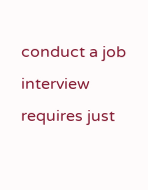conduct a job interview requires just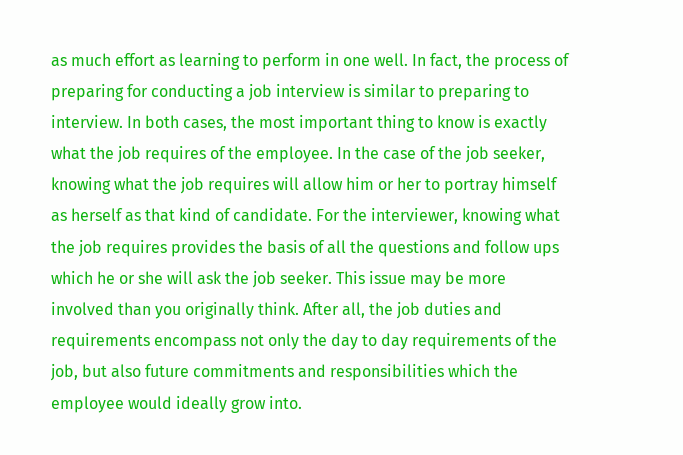as much effort as learning to perform in one well. In fact, the process of preparing for conducting a job interview is similar to preparing to interview. In both cases, the most important thing to know is exactly what the job requires of the employee. In the case of the job seeker, knowing what the job requires will allow him or her to portray himself as herself as that kind of candidate. For the interviewer, knowing what the job requires provides the basis of all the questions and follow ups which he or she will ask the job seeker. This issue may be more involved than you originally think. After all, the job duties and requirements encompass not only the day to day requirements of the job, but also future commitments and responsibilities which the employee would ideally grow into.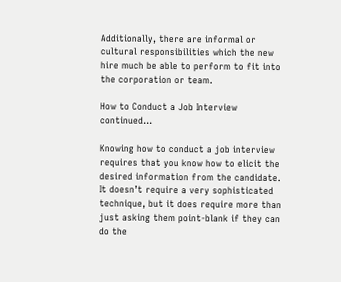Additionally, there are informal or cultural responsibilities which the new hire much be able to perform to fit into the corporation or team.

How to Conduct a Job Interview continued...

Knowing how to conduct a job interview requires that you know how to elicit the desired information from the candidate. It doesn’t require a very sophisticated technique, but it does require more than just asking them point-blank if they can do the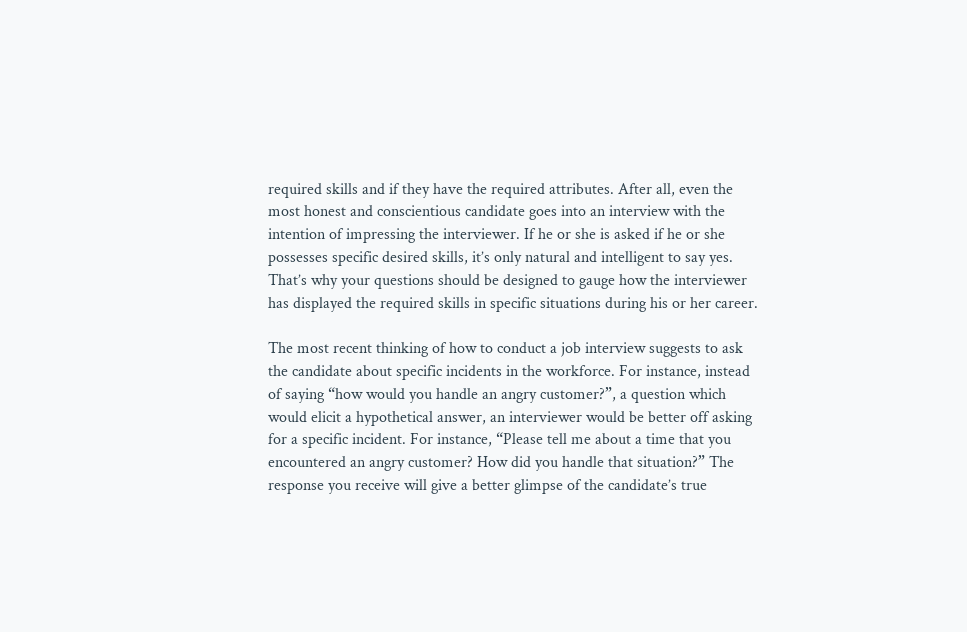required skills and if they have the required attributes. After all, even the most honest and conscientious candidate goes into an interview with the intention of impressing the interviewer. If he or she is asked if he or she possesses specific desired skills, it’s only natural and intelligent to say yes. That’s why your questions should be designed to gauge how the interviewer has displayed the required skills in specific situations during his or her career.

The most recent thinking of how to conduct a job interview suggests to ask the candidate about specific incidents in the workforce. For instance, instead of saying “how would you handle an angry customer?”, a question which would elicit a hypothetical answer, an interviewer would be better off asking for a specific incident. For instance, “Please tell me about a time that you encountered an angry customer? How did you handle that situation?” The response you receive will give a better glimpse of the candidate’s true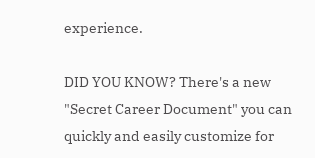experience.

DID YOU KNOW? There's a new "Secret Career Document" you can quickly and easily customize for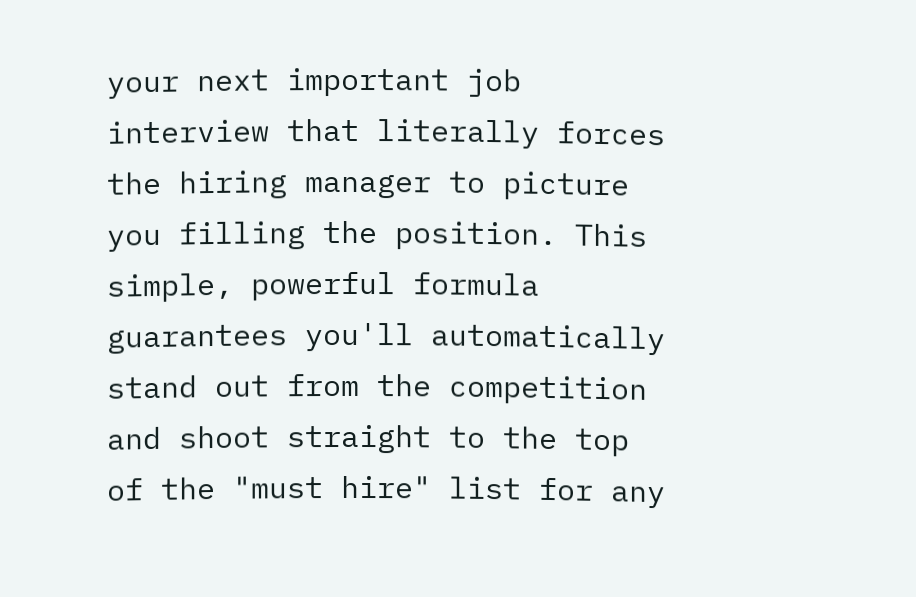your next important job interview that literally forces the hiring manager to picture you filling the position. This simple, powerful formula guarantees you'll automatically stand out from the competition and shoot straight to the top of the "must hire" list for any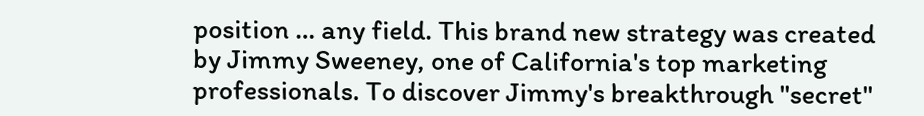position … any field. This brand new strategy was created by Jimmy Sweeney, one of California's top marketing professionals. To discover Jimmy's breakthrough "secret"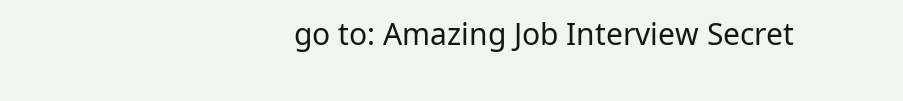go to: Amazing Job Interview Secret